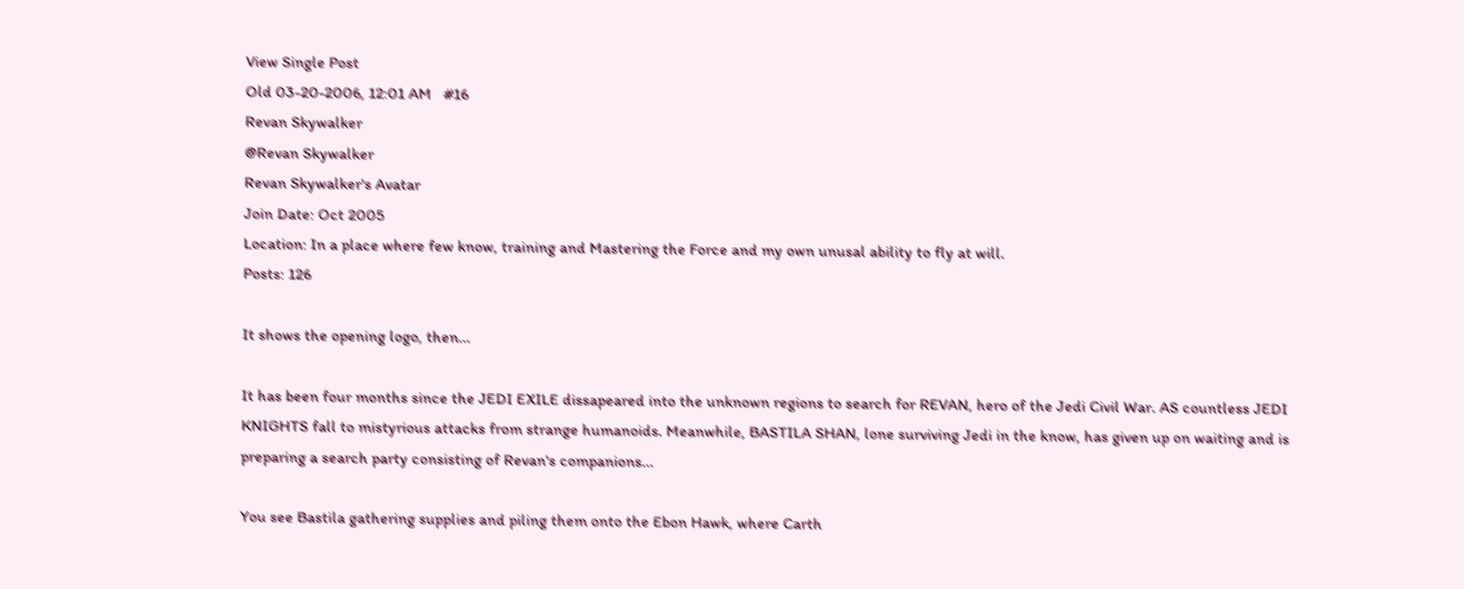View Single Post
Old 03-20-2006, 12:01 AM   #16
Revan Skywalker
@Revan Skywalker
Revan Skywalker's Avatar
Join Date: Oct 2005
Location: In a place where few know, training and Mastering the Force and my own unusal ability to fly at will.
Posts: 126

It shows the opening logo, then...

It has been four months since the JEDI EXILE dissapeared into the unknown regions to search for REVAN, hero of the Jedi Civil War. AS countless JEDI KNIGHTS fall to mistyrious attacks from strange humanoids. Meanwhile, BASTILA SHAN, lone surviving Jedi in the know, has given up on waiting and is preparing a search party consisting of Revan's companions...

You see Bastila gathering supplies and piling them onto the Ebon Hawk, where Carth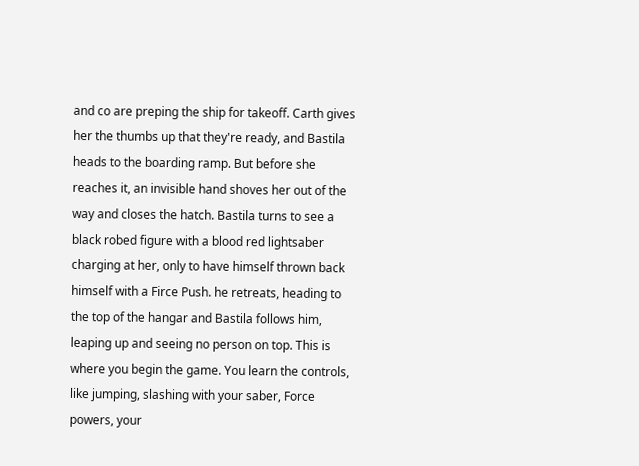and co are preping the ship for takeoff. Carth gives her the thumbs up that they're ready, and Bastila heads to the boarding ramp. But before she reaches it, an invisible hand shoves her out of the way and closes the hatch. Bastila turns to see a black robed figure with a blood red lightsaber charging at her, only to have himself thrown back himself with a Firce Push. he retreats, heading to the top of the hangar and Bastila follows him, leaping up and seeing no person on top. This is where you begin the game. You learn the controls, like jumping, slashing with your saber, Force powers, your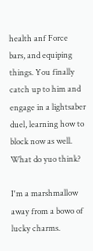health anf Force bars, and equiping things. You finally catch up to him and engage in a lightsaber duel, learning how to block now as well. What do yuo think?

I'm a marshmallow away from a bowo of lucky charms.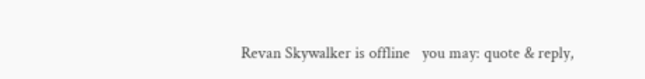Revan Skywalker is offline   you may: quote & reply,